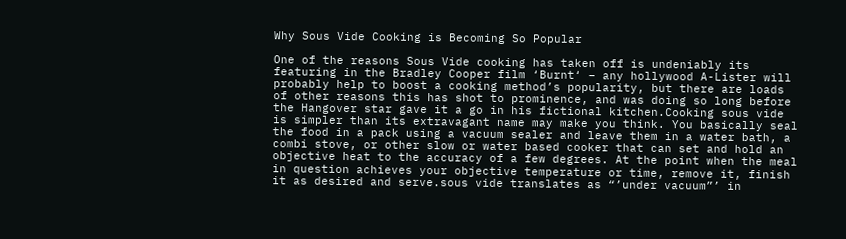Why Sous Vide Cooking is Becoming So Popular

One of the reasons Sous Vide cooking has taken off is undeniably its featuring in the Bradley Cooper film ‘Burnt‘ – any hollywood A-Lister will probably help to boost a cooking method’s popularity, but there are loads of other reasons this has shot to prominence, and was doing so long before the Hangover star gave it a go in his fictional kitchen.Cooking sous vide is simpler than its extravagant name may make you think. You basically seal the food in a pack using a vacuum sealer and leave them in a water bath, a combi stove, or other slow or water based cooker that can set and hold an objective heat to the accuracy of a few degrees. At the point when the meal in question achieves your objective temperature or time, remove it, finish it as desired and serve.sous vide translates as “’under vacuum”’ in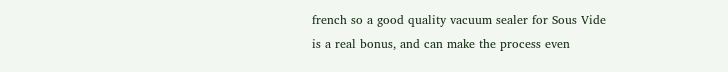french so a good quality vacuum sealer for Sous Vide is a real bonus, and can make the process even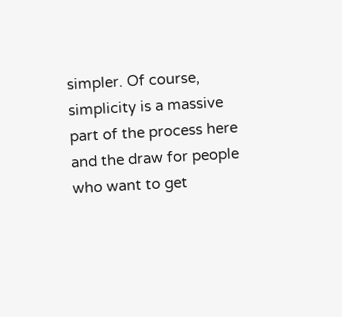simpler. Of course, simplicity is a massive part of the process here and the draw for people who want to get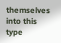themselves into this type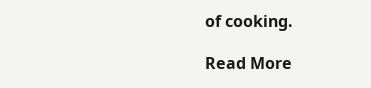of cooking.

Read More